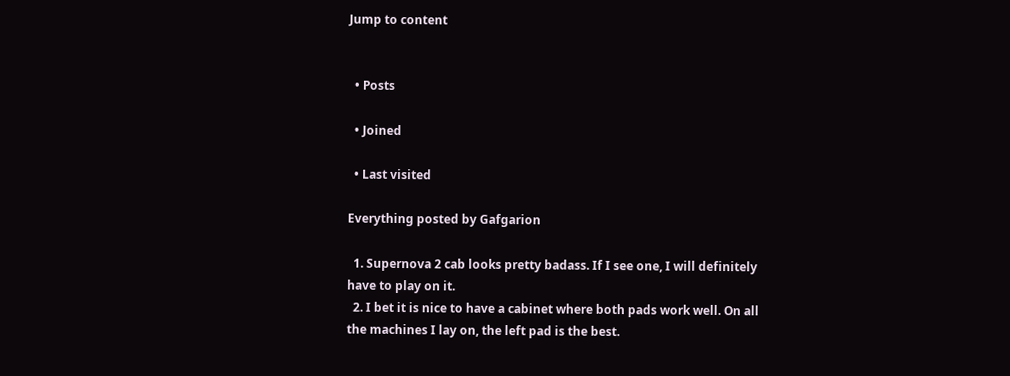Jump to content


  • Posts

  • Joined

  • Last visited

Everything posted by Gafgarion

  1. Supernova 2 cab looks pretty badass. If I see one, I will definitely have to play on it.
  2. I bet it is nice to have a cabinet where both pads work well. On all the machines I lay on, the left pad is the best.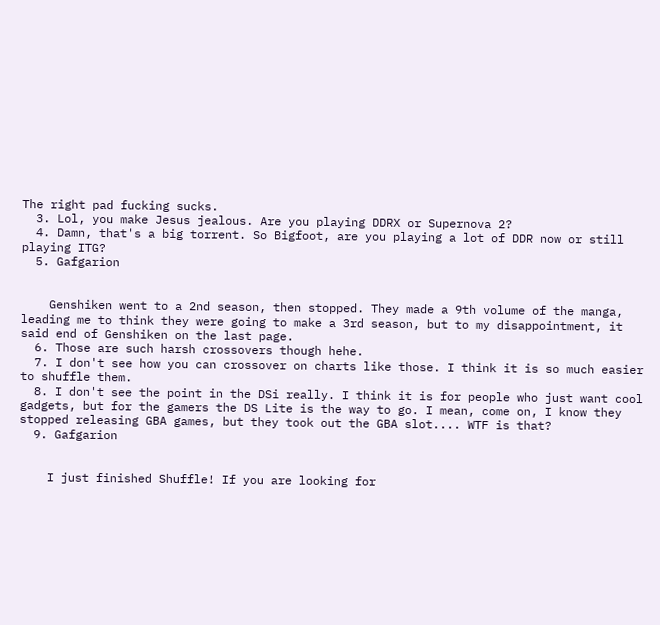The right pad fucking sucks.
  3. Lol, you make Jesus jealous. Are you playing DDRX or Supernova 2?
  4. Damn, that's a big torrent. So Bigfoot, are you playing a lot of DDR now or still playing ITG?
  5. Gafgarion


    Genshiken went to a 2nd season, then stopped. They made a 9th volume of the manga, leading me to think they were going to make a 3rd season, but to my disappointment, it said end of Genshiken on the last page.
  6. Those are such harsh crossovers though hehe.
  7. I don't see how you can crossover on charts like those. I think it is so much easier to shuffle them.
  8. I don't see the point in the DSi really. I think it is for people who just want cool gadgets, but for the gamers the DS Lite is the way to go. I mean, come on, I know they stopped releasing GBA games, but they took out the GBA slot.... WTF is that?
  9. Gafgarion


    I just finished Shuffle! If you are looking for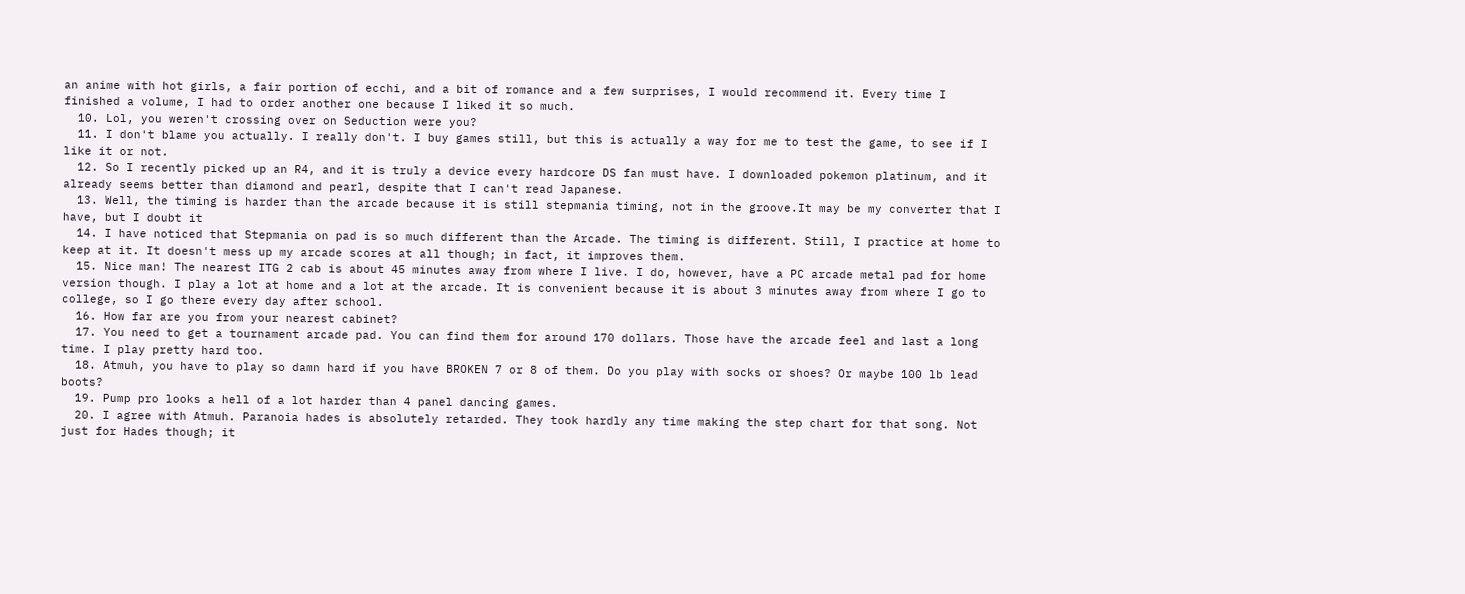an anime with hot girls, a fair portion of ecchi, and a bit of romance and a few surprises, I would recommend it. Every time I finished a volume, I had to order another one because I liked it so much.
  10. Lol, you weren't crossing over on Seduction were you?
  11. I don't blame you actually. I really don't. I buy games still, but this is actually a way for me to test the game, to see if I like it or not.
  12. So I recently picked up an R4, and it is truly a device every hardcore DS fan must have. I downloaded pokemon platinum, and it already seems better than diamond and pearl, despite that I can't read Japanese.
  13. Well, the timing is harder than the arcade because it is still stepmania timing, not in the groove.It may be my converter that I have, but I doubt it
  14. I have noticed that Stepmania on pad is so much different than the Arcade. The timing is different. Still, I practice at home to keep at it. It doesn't mess up my arcade scores at all though; in fact, it improves them.
  15. Nice man! The nearest ITG 2 cab is about 45 minutes away from where I live. I do, however, have a PC arcade metal pad for home version though. I play a lot at home and a lot at the arcade. It is convenient because it is about 3 minutes away from where I go to college, so I go there every day after school.
  16. How far are you from your nearest cabinet?
  17. You need to get a tournament arcade pad. You can find them for around 170 dollars. Those have the arcade feel and last a long time. I play pretty hard too.
  18. Atmuh, you have to play so damn hard if you have BROKEN 7 or 8 of them. Do you play with socks or shoes? Or maybe 100 lb lead boots?
  19. Pump pro looks a hell of a lot harder than 4 panel dancing games.
  20. I agree with Atmuh. Paranoia hades is absolutely retarded. They took hardly any time making the step chart for that song. Not just for Hades though; it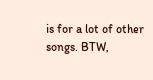is for a lot of other songs. BTW,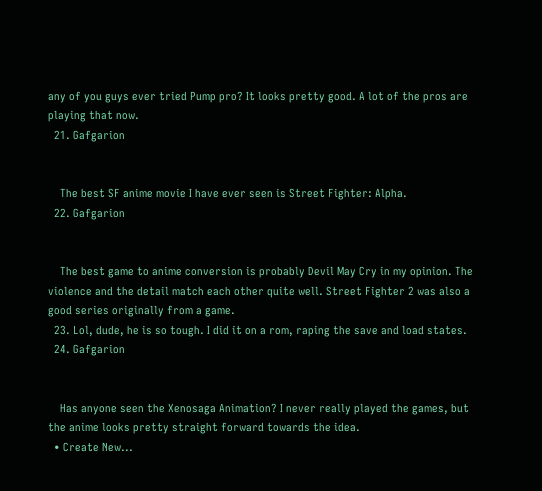any of you guys ever tried Pump pro? It looks pretty good. A lot of the pros are playing that now.
  21. Gafgarion


    The best SF anime movie I have ever seen is Street Fighter: Alpha.
  22. Gafgarion


    The best game to anime conversion is probably Devil May Cry in my opinion. The violence and the detail match each other quite well. Street Fighter 2 was also a good series originally from a game.
  23. Lol, dude, he is so tough. I did it on a rom, raping the save and load states.
  24. Gafgarion


    Has anyone seen the Xenosaga Animation? I never really played the games, but the anime looks pretty straight forward towards the idea.
  • Create New...